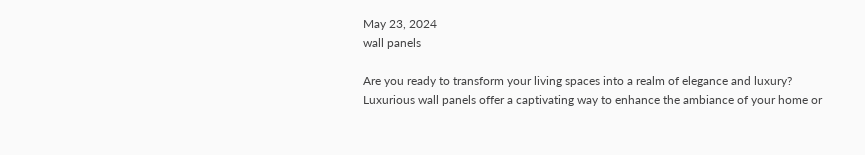May 23, 2024
wall panels

Are you ready to transform your living spaces into a realm of elegance and luxury? Luxurious wall panels offer a captivating way to enhance the ambiance of your home or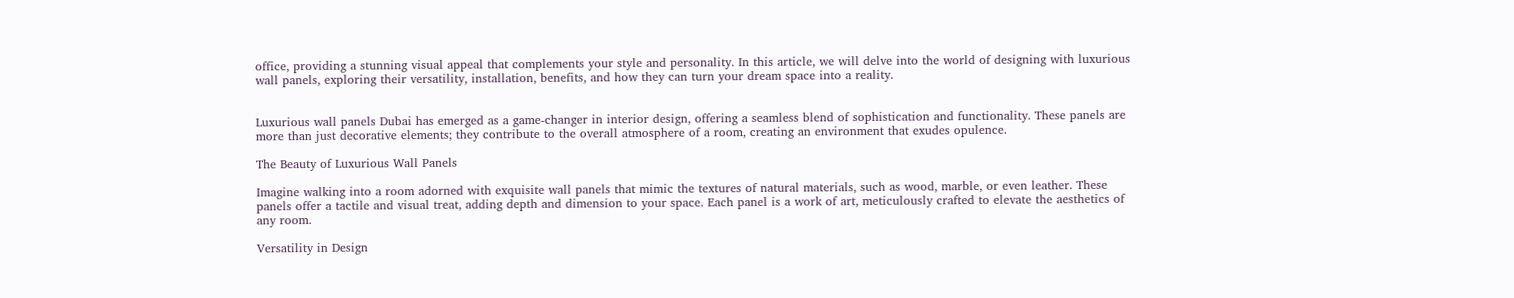office, providing a stunning visual appeal that complements your style and personality. In this article, we will delve into the world of designing with luxurious wall panels, exploring their versatility, installation, benefits, and how they can turn your dream space into a reality.


Luxurious wall panels Dubai has emerged as a game-changer in interior design, offering a seamless blend of sophistication and functionality. These panels are more than just decorative elements; they contribute to the overall atmosphere of a room, creating an environment that exudes opulence.

The Beauty of Luxurious Wall Panels

Imagine walking into a room adorned with exquisite wall panels that mimic the textures of natural materials, such as wood, marble, or even leather. These panels offer a tactile and visual treat, adding depth and dimension to your space. Each panel is a work of art, meticulously crafted to elevate the aesthetics of any room.

Versatility in Design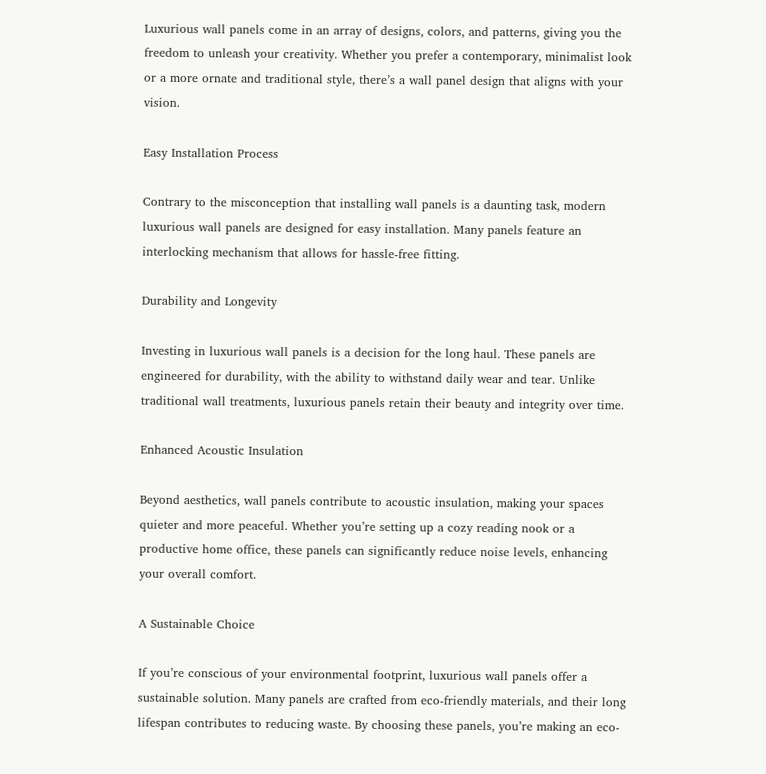Luxurious wall panels come in an array of designs, colors, and patterns, giving you the freedom to unleash your creativity. Whether you prefer a contemporary, minimalist look or a more ornate and traditional style, there’s a wall panel design that aligns with your vision.

Easy Installation Process

Contrary to the misconception that installing wall panels is a daunting task, modern luxurious wall panels are designed for easy installation. Many panels feature an interlocking mechanism that allows for hassle-free fitting.

Durability and Longevity

Investing in luxurious wall panels is a decision for the long haul. These panels are engineered for durability, with the ability to withstand daily wear and tear. Unlike traditional wall treatments, luxurious panels retain their beauty and integrity over time.

Enhanced Acoustic Insulation

Beyond aesthetics, wall panels contribute to acoustic insulation, making your spaces quieter and more peaceful. Whether you’re setting up a cozy reading nook or a productive home office, these panels can significantly reduce noise levels, enhancing your overall comfort.

A Sustainable Choice

If you’re conscious of your environmental footprint, luxurious wall panels offer a sustainable solution. Many panels are crafted from eco-friendly materials, and their long lifespan contributes to reducing waste. By choosing these panels, you’re making an eco-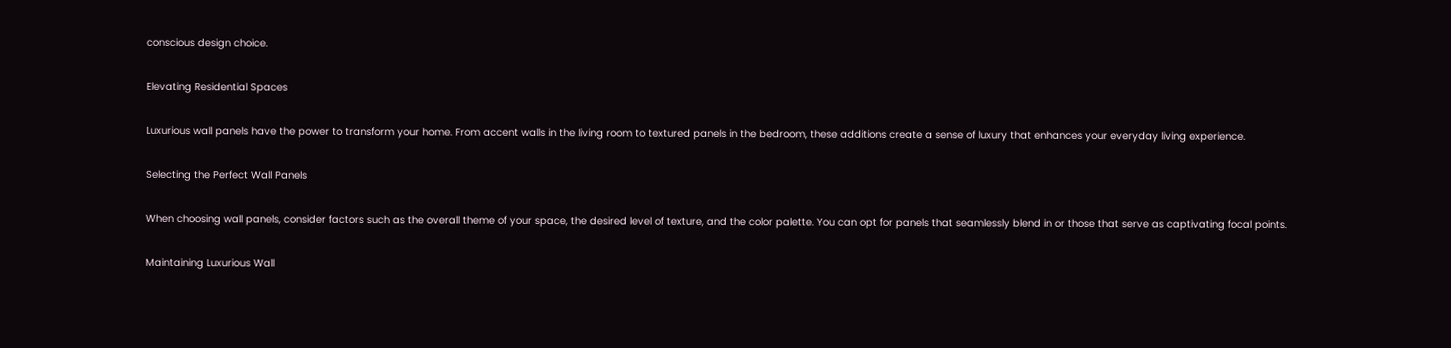conscious design choice.

Elevating Residential Spaces

Luxurious wall panels have the power to transform your home. From accent walls in the living room to textured panels in the bedroom, these additions create a sense of luxury that enhances your everyday living experience.

Selecting the Perfect Wall Panels

When choosing wall panels, consider factors such as the overall theme of your space, the desired level of texture, and the color palette. You can opt for panels that seamlessly blend in or those that serve as captivating focal points.

Maintaining Luxurious Wall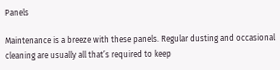Panels

Maintenance is a breeze with these panels. Regular dusting and occasional cleaning are usually all that’s required to keep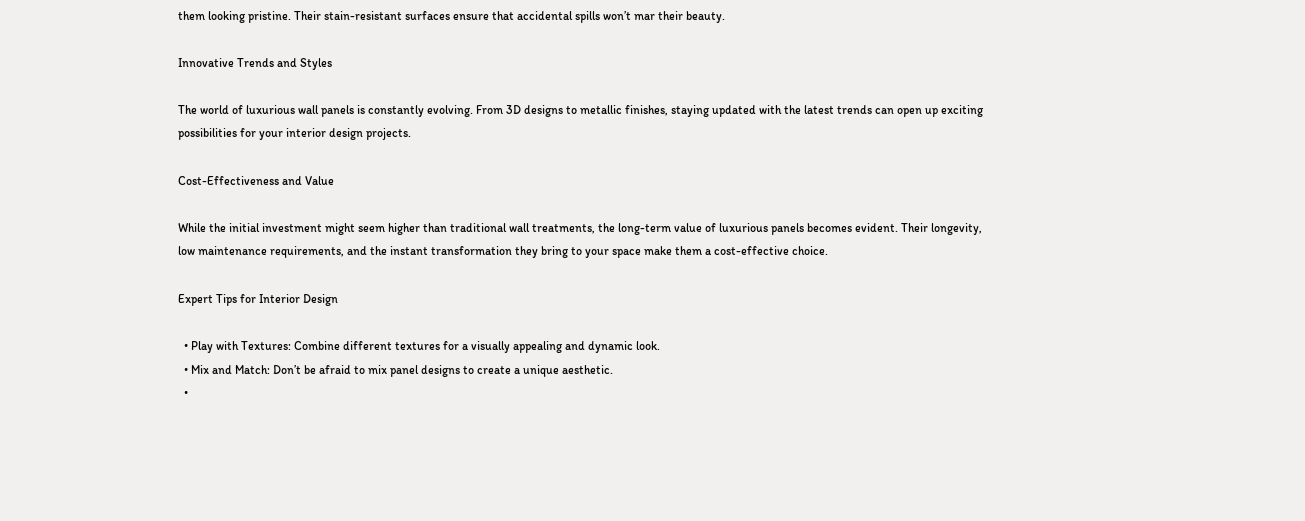them looking pristine. Their stain-resistant surfaces ensure that accidental spills won’t mar their beauty.

Innovative Trends and Styles

The world of luxurious wall panels is constantly evolving. From 3D designs to metallic finishes, staying updated with the latest trends can open up exciting possibilities for your interior design projects.

Cost-Effectiveness and Value

While the initial investment might seem higher than traditional wall treatments, the long-term value of luxurious panels becomes evident. Their longevity, low maintenance requirements, and the instant transformation they bring to your space make them a cost-effective choice.

Expert Tips for Interior Design

  • Play with Textures: Combine different textures for a visually appealing and dynamic look.
  • Mix and Match: Don’t be afraid to mix panel designs to create a unique aesthetic.
  •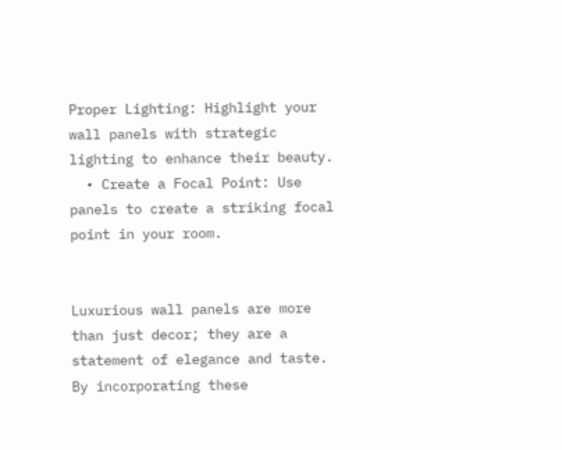Proper Lighting: Highlight your wall panels with strategic lighting to enhance their beauty.
  • Create a Focal Point: Use panels to create a striking focal point in your room.


Luxurious wall panels are more than just decor; they are a statement of elegance and taste. By incorporating these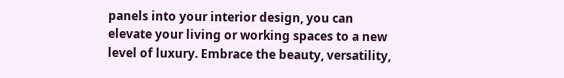panels into your interior design, you can elevate your living or working spaces to a new level of luxury. Embrace the beauty, versatility,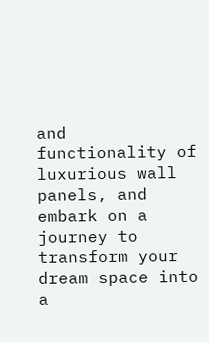and functionality of luxurious wall panels, and embark on a journey to transform your dream space into a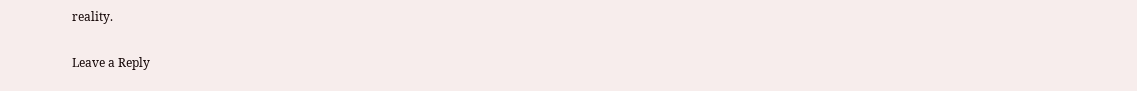reality.

Leave a Reply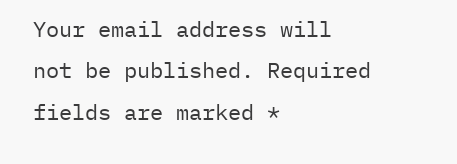Your email address will not be published. Required fields are marked *